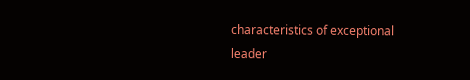characteristics of exceptional leader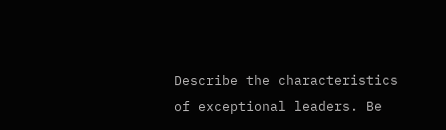Describe the characteristics of exceptional leaders. Be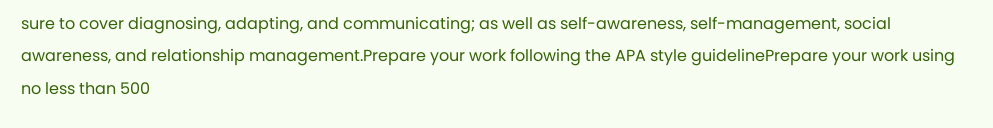sure to cover diagnosing, adapting, and communicating; as well as self-awareness, self-management, social awareness, and relationship management.Prepare your work following the APA style guidelinePrepare your work using no less than 500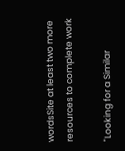wordsSite at least two more resources to complete work

"Looking for a Similar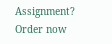Assignment? Order now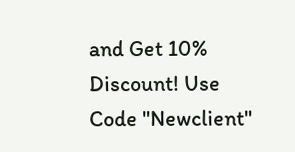and Get 10% Discount! Use Code "Newclient"